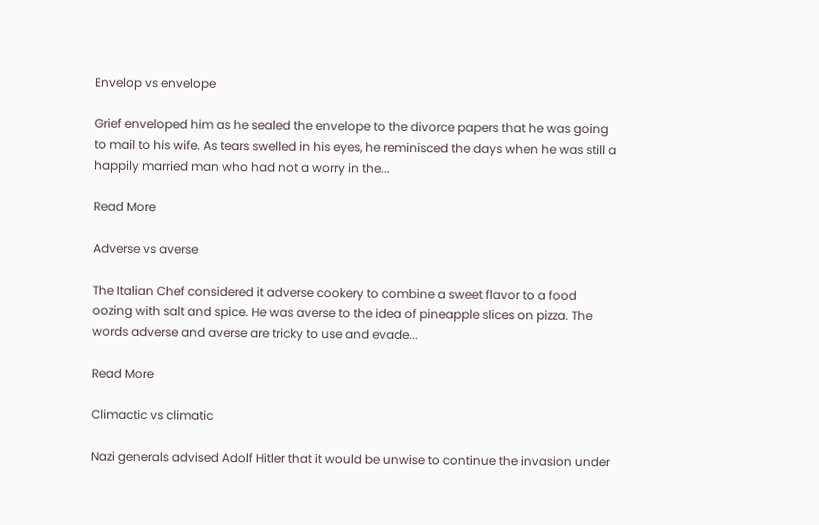Envelop vs envelope

Grief enveloped him as he sealed the envelope to the divorce papers that he was going to mail to his wife. As tears swelled in his eyes, he reminisced the days when he was still a happily married man who had not a worry in the...

Read More

Adverse vs averse

The Italian Chef considered it adverse cookery to combine a sweet flavor to a food oozing with salt and spice. He was averse to the idea of pineapple slices on pizza. The words adverse and averse are tricky to use and evade...

Read More

Climactic vs climatic

Nazi generals advised Adolf Hitler that it would be unwise to continue the invasion under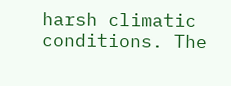harsh climatic conditions. The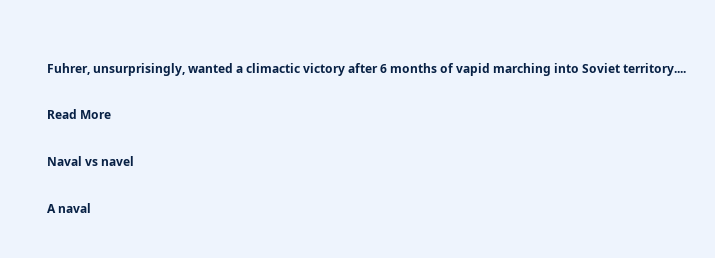Fuhrer, unsurprisingly, wanted a climactic victory after 6 months of vapid marching into Soviet territory....

Read More

Naval vs navel

A naval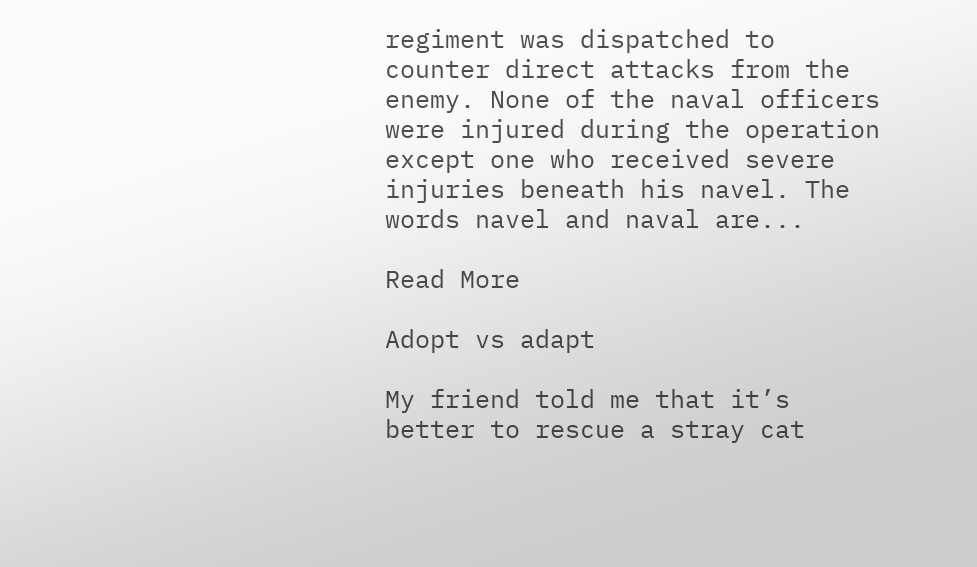regiment was dispatched to counter direct attacks from the enemy. None of the naval officers were injured during the operation except one who received severe injuries beneath his navel. The words navel and naval are...

Read More

Adopt vs adapt

My friend told me that it’s better to rescue a stray cat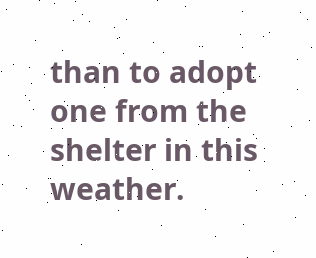than to adopt one from the shelter in this weather.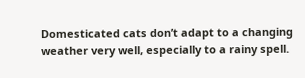Domesticated cats don’t adapt to a changing weather very well, especially to a rainy spell.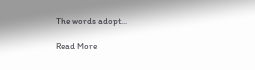The words adopt...

Read More